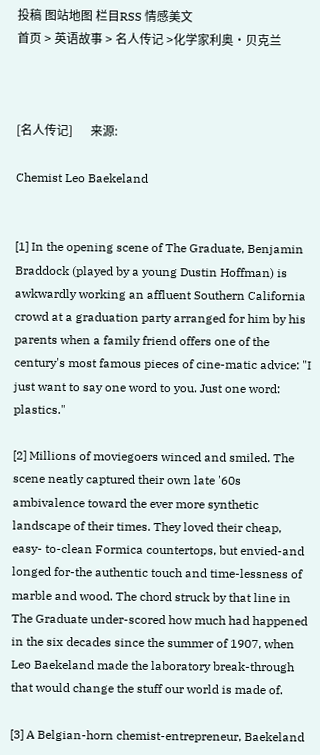投稿 图站地图 栏目RSS 情感美文
首页 > 英语故事 > 名人传记 >化学家利奥·贝克兰



[名人传记]      来源:

Chemist Leo Baekeland


[1] In the opening scene of The Graduate, Benjamin Braddock (played by a young Dustin Hoffman) is awkwardly working an affluent Southern California crowd at a graduation party arranged for him by his parents when a family friend offers one of the century's most famous pieces of cine-matic advice: "I just want to say one word to you. Just one word: plastics."

[2] Millions of moviegoers winced and smiled. The scene neatly captured their own late '60s ambivalence toward the ever more synthetic landscape of their times. They loved their cheap, easy- to-clean Formica countertops, but envied-and longed for-the authentic touch and time-lessness of marble and wood. The chord struck by that line in The Graduate under-scored how much had happened in the six decades since the summer of 1907, when Leo Baekeland made the laboratory break-through that would change the stuff our world is made of.

[3] A Belgian-horn chemist-entrepreneur, Baekeland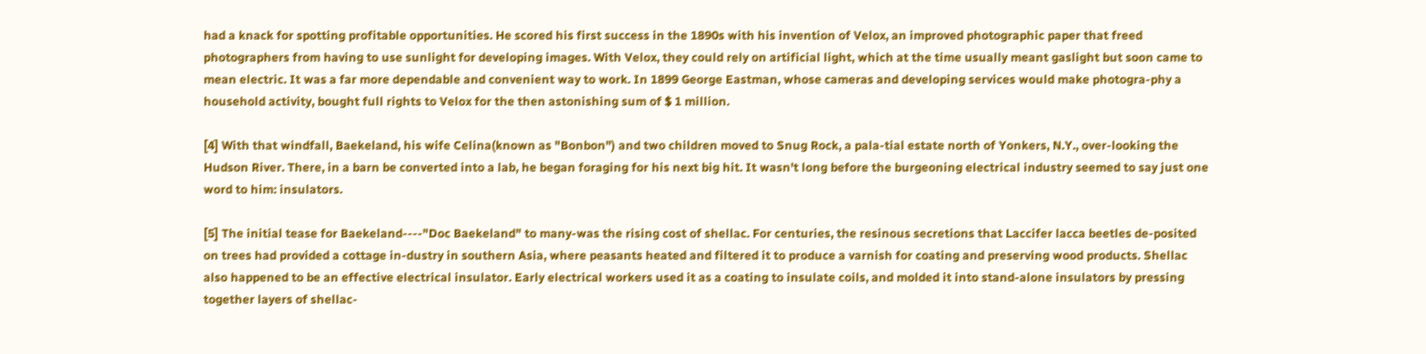had a knack for spotting profitable opportunities. He scored his first success in the 1890s with his invention of Velox, an improved photographic paper that freed photographers from having to use sunlight for developing images. With Velox, they could rely on artificial light, which at the time usually meant gaslight but soon came to mean electric. It was a far more dependable and convenient way to work. In 1899 George Eastman, whose cameras and developing services would make photogra-phy a household activity, bought full rights to Velox for the then astonishing sum of $ 1 million.

[4] With that windfall, Baekeland, his wife Celina(known as "Bonbon") and two children moved to Snug Rock, a pala-tial estate north of Yonkers, N.Y., over-looking the Hudson River. There, in a barn be converted into a lab, he began foraging for his next big hit. It wasn't long before the burgeoning electrical industry seemed to say just one word to him: insulators.

[5] The initial tease for Baekeland----"Doc Baekeland" to many-was the rising cost of shellac. For centuries, the resinous secretions that Laccifer lacca beetles de-posited on trees had provided a cottage in-dustry in southern Asia, where peasants heated and filtered it to produce a varnish for coating and preserving wood products. Shellac also happened to be an effective electrical insulator. Early electrical workers used it as a coating to insulate coils, and molded it into stand-alone insulators by pressing together layers of shellac-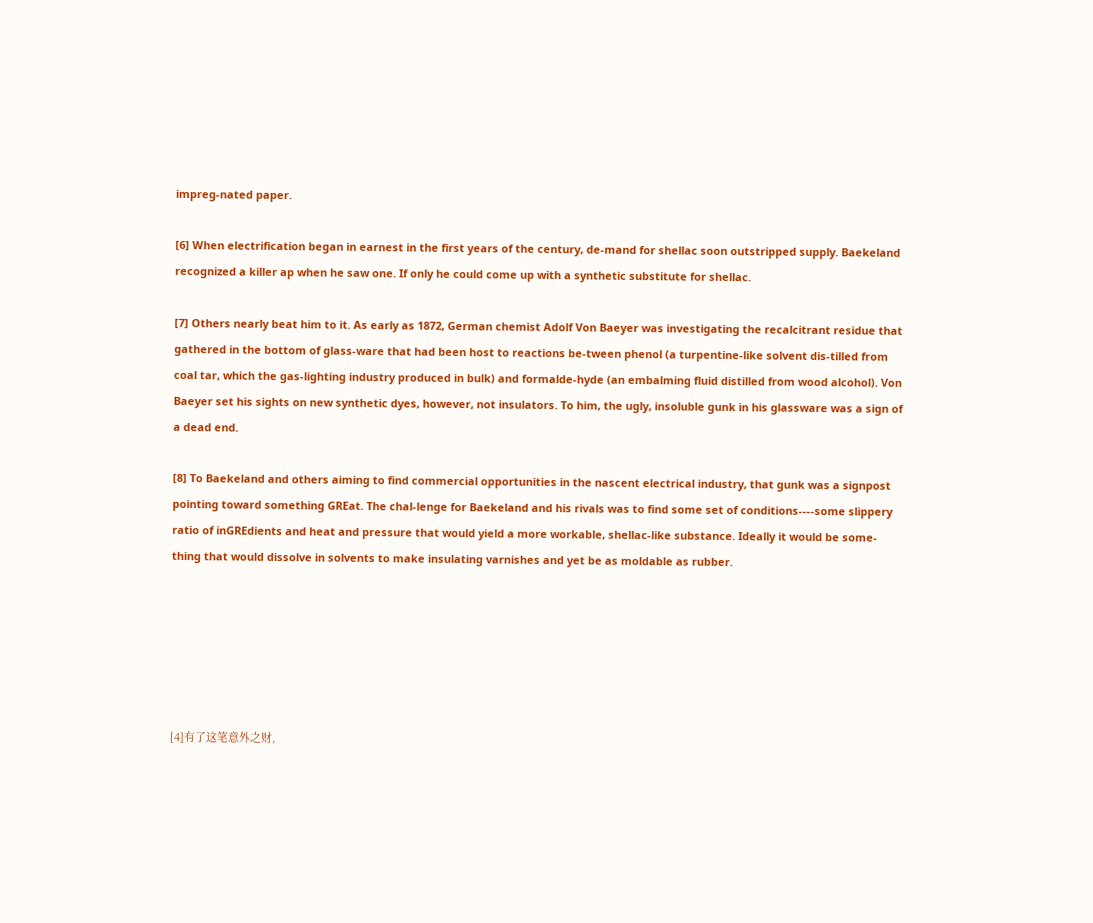impreg-nated paper.

[6] When electrification began in earnest in the first years of the century, de-mand for shellac soon outstripped supply. Baekeland recognized a killer ap when he saw one. If only he could come up with a synthetic substitute for shellac.

[7] Others nearly beat him to it. As early as 1872, German chemist Adolf Von Baeyer was investigating the recalcitrant residue that gathered in the bottom of glass-ware that had been host to reactions be-tween phenol (a turpentine-like solvent dis-tilled from coal tar, which the gas-lighting industry produced in bulk) and formalde-hyde (an embalming fluid distilled from wood alcohol). Von Baeyer set his sights on new synthetic dyes, however, not insulators. To him, the ugly, insoluble gunk in his glassware was a sign of a dead end.

[8] To Baekeland and others aiming to find commercial opportunities in the nascent electrical industry, that gunk was a signpost pointing toward something GREat. The chal-lenge for Baekeland and his rivals was to find some set of conditions----some slippery ratio of inGREdients and heat and pressure that would yield a more workable, shellac-like substance. Ideally it would be some-thing that would dissolve in solvents to make insulating varnishes and yet be as moldable as rubber.






[4]有了这笔意外之财,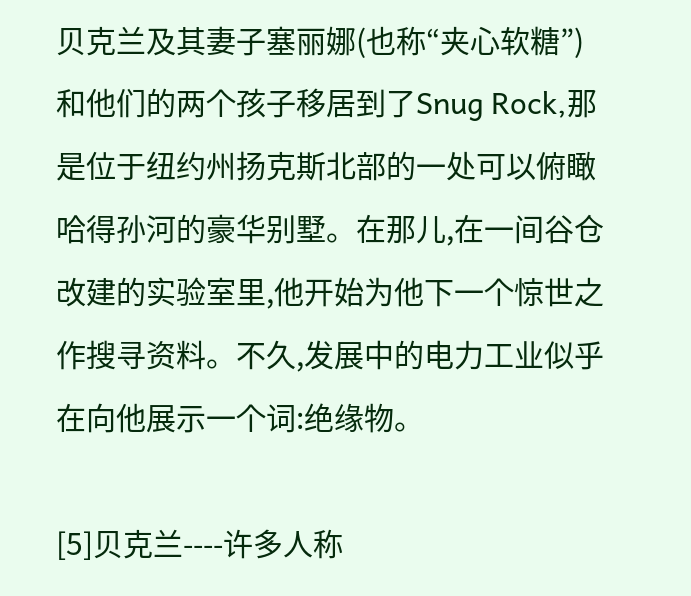贝克兰及其妻子塞丽娜(也称“夹心软糖”)和他们的两个孩子移居到了Snug Rock,那是位于纽约州扬克斯北部的一处可以俯瞰哈得孙河的豪华别墅。在那儿,在一间谷仓改建的实验室里,他开始为他下一个惊世之作搜寻资料。不久,发展中的电力工业似乎在向他展示一个词:绝缘物。

[5]贝克兰----许多人称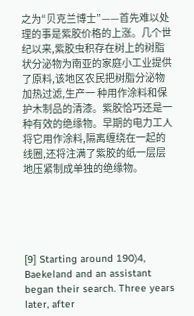之为“贝克兰博士”——首先难以处理的事是紫胶价格的上涨。几个世纪以来,紫胶虫积存在树上的树脂状分泌物为南亚的家庭小工业提供了原料,该地区农民把树脂分泌物加热过滤,生产一 种用作涂料和保护木制品的清漆。紫胶恰巧还是一种有效的绝缘物。早期的电力工人将它用作涂料,隔离缠绕在一起的线圈,还将注满了紫胶的纸一层层地压紧制成单独的绝缘物。





[9] Starting around 190)4, Baekeland and an assistant began their search. Three years later, after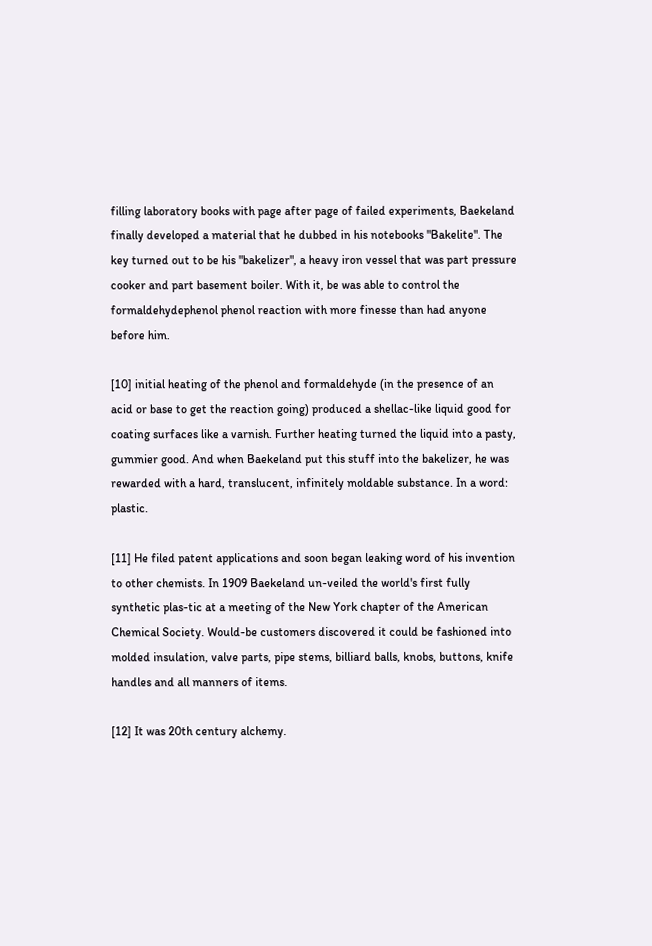filling laboratory books with page after page of failed experiments, Baekeland finally developed a material that he dubbed in his notebooks "Bakelite". The key turned out to be his "bakelizer", a heavy iron vessel that was part pressure cooker and part basement boiler. With it, be was able to control the formaldehydephenol phenol reaction with more finesse than had anyone before him.

[10] initial heating of the phenol and formaldehyde (in the presence of an acid or base to get the reaction going) produced a shellac-like liquid good for coating surfaces like a varnish. Further heating turned the liquid into a pasty, gummier good. And when Baekeland put this stuff into the bakelizer, he was rewarded with a hard, translucent, infinitely moldable substance. In a word: plastic.

[11] He filed patent applications and soon began leaking word of his invention to other chemists. In 1909 Baekeland un-veiled the world's first fully synthetic plas-tic at a meeting of the New York chapter of the American Chemical Society. Would-be customers discovered it could be fashioned into molded insulation, valve parts, pipe stems, billiard balls, knobs, buttons, knife handles and all manners of items.

[12] It was 20th century alchemy.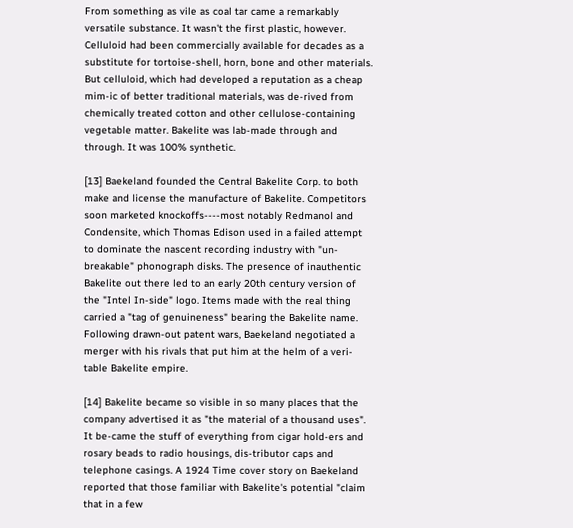From something as vile as coal tar came a remarkably versatile substance. It wasn't the first plastic, however. Celluloid had been commercially available for decades as a substitute for tortoise-shell, horn, bone and other materials. But celluloid, which had developed a reputation as a cheap mim-ic of better traditional materials, was de-rived from chemically treated cotton and other cellulose-containing vegetable matter. Bakelite was lab-made through and through. It was 100% synthetic.

[13] Baekeland founded the Central Bakelite Corp. to both make and license the manufacture of Bakelite. Competitors soon marketed knockoffs----most notably Redmanol and Condensite, which Thomas Edison used in a failed attempt to dominate the nascent recording industry with "un-breakable" phonograph disks. The presence of inauthentic Bakelite out there led to an early 20th century version of the "Intel In-side" logo. Items made with the real thing carried a "tag of genuineness" bearing the Bakelite name. Following drawn-out patent wars, Baekeland negotiated a merger with his rivals that put him at the helm of a veri-table Bakelite empire.

[14] Bakelite became so visible in so many places that the company advertised it as "the material of a thousand uses". It be-came the stuff of everything from cigar hold-ers and rosary beads to radio housings, dis-tributor caps and telephone casings. A 1924 Time cover story on Baekeland reported that those familiar with Bakelite's potential "claim that in a few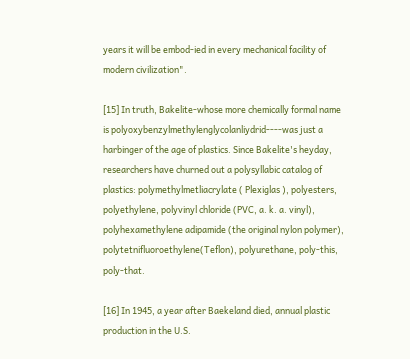years it will be embod-ied in every mechanical facility of modern civilization".

[15] In truth, Bakelite-whose more chemically formal name is polyoxybenzylmethylenglycolanliydrid----was just a harbinger of the age of plastics. Since Bakelite's heyday, researchers have churned out a polysyllabic catalog of plastics: polymethylmetliacrylate ( Plexiglas ), polyesters, polyethylene, polyvinyl chloride (PVC, a. k. a. vinyl), polyhexamethylene adipamide (the original nylon polymer), polytetnifluoroethylene(Teflon), polyurethane, poly-this, poly-that.

[16] In 1945, a year after Baekeland died, annual plastic production in the U.S.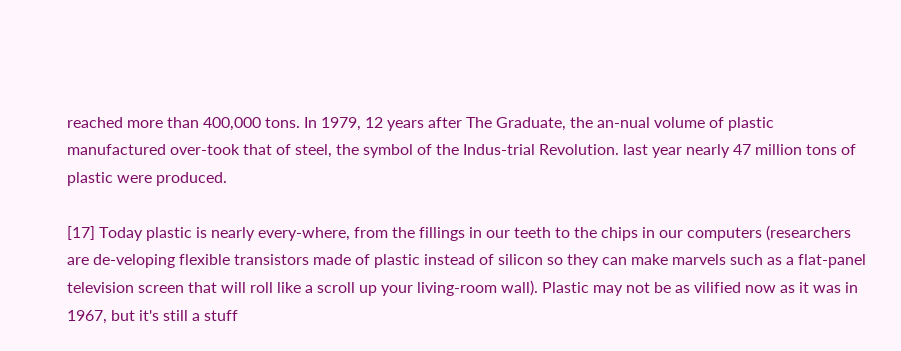reached more than 400,000 tons. In 1979, 12 years after The Graduate, the an-nual volume of plastic manufactured over-took that of steel, the symbol of the Indus-trial Revolution. last year nearly 47 million tons of plastic were produced.

[17] Today plastic is nearly every-where, from the fillings in our teeth to the chips in our computers (researchers are de-veloping flexible transistors made of plastic instead of silicon so they can make marvels such as a flat-panel television screen that will roll like a scroll up your living-room wall). Plastic may not be as vilified now as it was in 1967, but it's still a stuff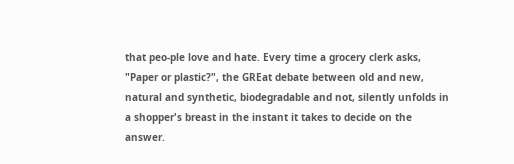that peo-ple love and hate. Every time a grocery clerk asks, "Paper or plastic?", the GREat debate between old and new, natural and synthetic, biodegradable and not, silently unfolds in a shopper's breast in the instant it takes to decide on the answer.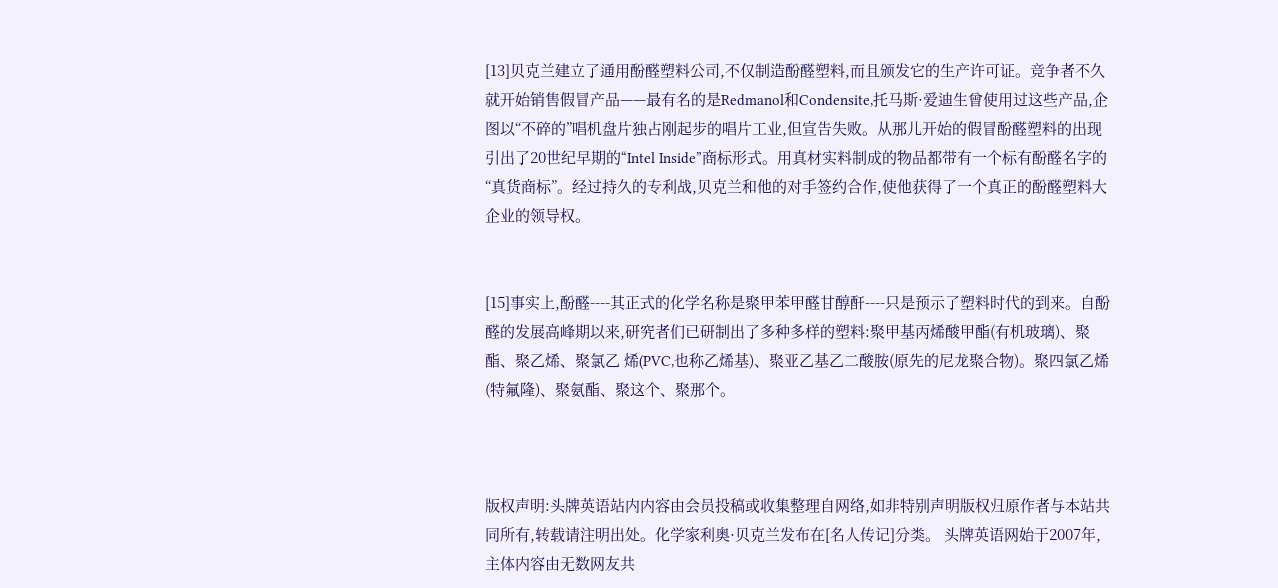[13]贝克兰建立了通用酚醛塑料公司,不仅制造酚醛塑料,而且颁发它的生产许可证。竞争者不久就开始销售假冒产品——最有名的是Redmanol和Condensite,托马斯·爱迪生曾使用过这些产品,企图以“不碎的”唱机盘片独占刚起步的唱片工业,但宣告失败。从那儿开始的假冒酚醛塑料的出现引出了20世纪早期的“Intel Inside”商标形式。用真材实料制成的物品都带有一个标有酚醛名字的“真货商标”。经过持久的专利战,贝克兰和他的对手签约合作,使他获得了一个真正的酚醛塑料大企业的领导权。


[15]事实上,酚醛----其正式的化学名称是聚甲苯甲醛甘醇酐----只是预示了塑料时代的到来。自酚醛的发展高峰期以来,研究者们已研制出了多种多样的塑料:聚甲基丙烯酸甲酯(有机玻璃)、聚酯、聚乙烯、聚氯乙 烯(PVC,也称乙烯基)、聚亚乙基乙二酸胺(原先的尼龙聚合物)。聚四氯乙烯(特氟隆)、聚氨酯、聚这个、聚那个。



版权声明:头牌英语站内内容由会员投稿或收集整理自网络,如非特别声明版权归原作者与本站共同所有,转载请注明出处。化学家利奥·贝克兰发布在[名人传记]分类。 头牌英语网始于2007年,主体内容由无数网友共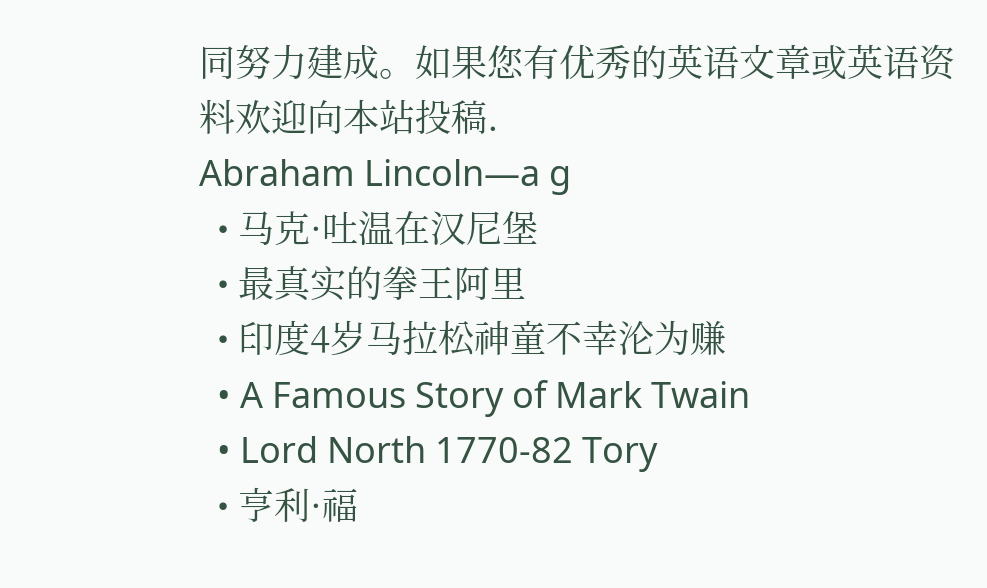同努力建成。如果您有优秀的英语文章或英语资料欢迎向本站投稿.
Abraham Lincoln—a g
  • 马克·吐温在汉尼堡
  • 最真实的拳王阿里
  • 印度4岁马拉松神童不幸沦为赚
  • A Famous Story of Mark Twain
  • Lord North 1770-82 Tory
  • 亨利·福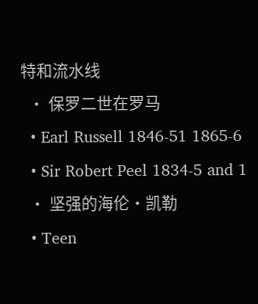特和流水线
  • 保罗二世在罗马
  • Earl Russell 1846-51 1865-6
  • Sir Robert Peel 1834-5 and 1
  • 坚强的海伦·凯勒
  • Teen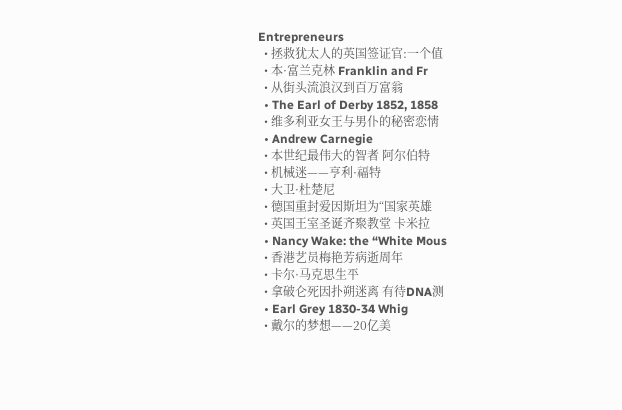Entrepreneurs
  • 拯救犹太人的英国签证官:一个值
  • 本·富兰克林 Franklin and Fr
  • 从街头流浪汉到百万富翁
  • The Earl of Derby 1852, 1858
  • 维多利亚女王与男仆的秘密恋情
  • Andrew Carnegie
  • 本世纪最伟大的智者 阿尔伯特
  • 机械迷——亨利·福特
  • 大卫·杜楚尼
  • 德国重封爱因斯坦为“国家英雄
  • 英国王室圣诞齐聚教堂 卡米拉
  • Nancy Wake: the “White Mous
  • 香港艺员梅艳芳病逝周年
  • 卡尔·马克思生平
  • 拿破仑死因扑朔迷离 有待DNA测
  • Earl Grey 1830-34 Whig
  • 戴尔的梦想——20亿美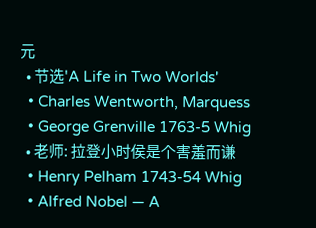元
  • 节选'A Life in Two Worlds'
  • Charles Wentworth, Marquess
  • George Grenville 1763-5 Whig
  • 老师: 拉登小时侯是个害羞而谦
  • Henry Pelham 1743-54 Whig
  • Alfred Nobel — A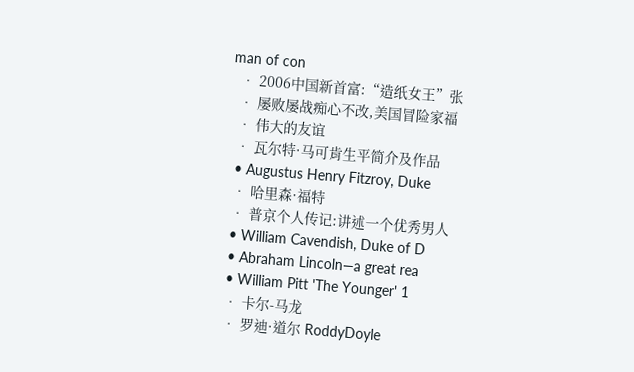man of con
  • 2006中国新首富:“造纸女王”张
  • 屡败屡战痴心不改,美国冒险家福
  • 伟大的友谊
  • 瓦尔特·马可肯生平简介及作品
  • Augustus Henry Fitzroy, Duke
  • 哈里森·福特
  • 普京个人传记:讲述一个优秀男人
  • William Cavendish, Duke of D
  • Abraham Lincoln—a great rea
  • William Pitt 'The Younger' 1
  • 卡尔-马龙
  • 罗迪·道尔 RoddyDoyle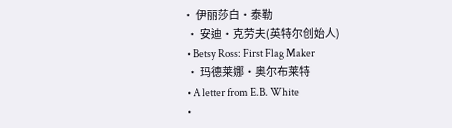• 伊丽莎白·泰勒
  • 安迪·克劳夫(英特尔创始人)
  • Betsy Ross: First Flag Maker
  • 玛德莱娜·奥尔布莱特
  • A letter from E.B. White
  •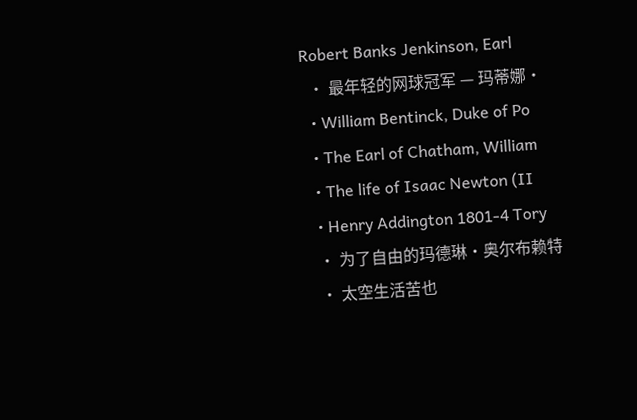Robert Banks Jenkinson, Earl
  • 最年轻的网球冠军 — 玛蒂娜·
  • William Bentinck, Duke of Po
  • The Earl of Chatham, William
  • The life of Isaac Newton (II
  • Henry Addington 1801-4 Tory
  • 为了自由的玛德琳·奥尔布赖特
  • 太空生活苦也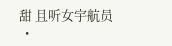甜 且听女宇航员
  •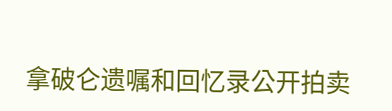拿破仑遗嘱和回忆录公开拍卖